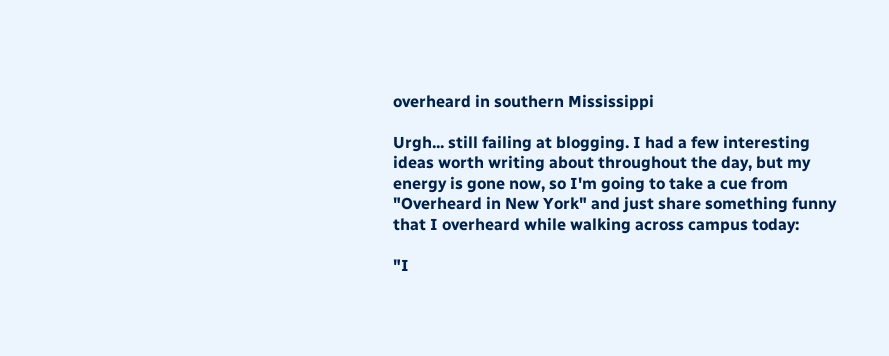overheard in southern Mississippi

Urgh... still failing at blogging. I had a few interesting ideas worth writing about throughout the day, but my energy is gone now, so I'm going to take a cue from "Overheard in New York" and just share something funny that I overheard while walking across campus today:

"I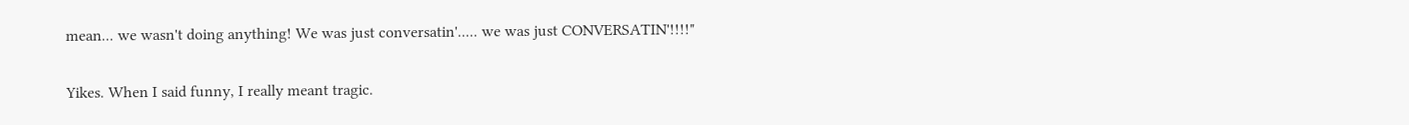mean... we wasn't doing anything! We was just conversatin'..... we was just CONVERSATIN'!!!!"

Yikes. When I said funny, I really meant tragic.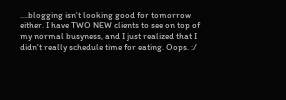....blogging isn't looking good for tomorrow either. I have TWO NEW clients to see on top of my normal busyness, and I just realized that I didn't really schedule time for eating. Oops. :/